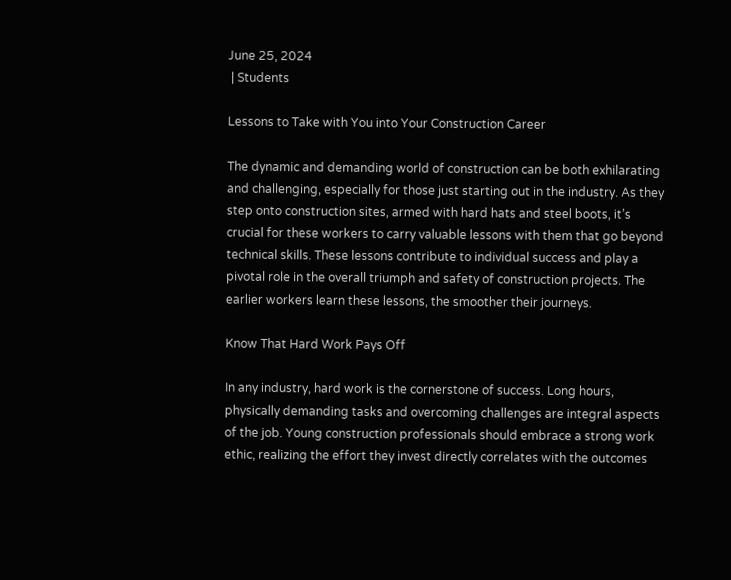June 25, 2024
 | Students

Lessons to Take with You into Your Construction Career

The dynamic and demanding world of construction can be both exhilarating and challenging, especially for those just starting out in the industry. As they step onto construction sites, armed with hard hats and steel boots, it’s crucial for these workers to carry valuable lessons with them that go beyond technical skills. These lessons contribute to individual success and play a pivotal role in the overall triumph and safety of construction projects. The earlier workers learn these lessons, the smoother their journeys.

Know That Hard Work Pays Off

In any industry, hard work is the cornerstone of success. Long hours, physically demanding tasks and overcoming challenges are integral aspects of the job. Young construction professionals should embrace a strong work ethic, realizing the effort they invest directly correlates with the outcomes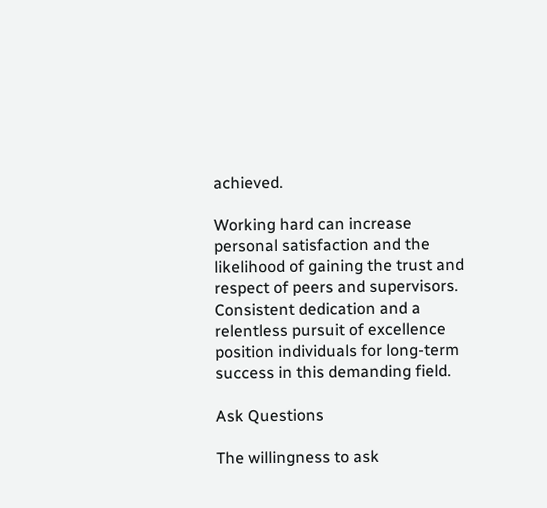achieved.

Working hard can increase personal satisfaction and the likelihood of gaining the trust and respect of peers and supervisors. Consistent dedication and a relentless pursuit of excellence position individuals for long-term success in this demanding field.

Ask Questions

The willingness to ask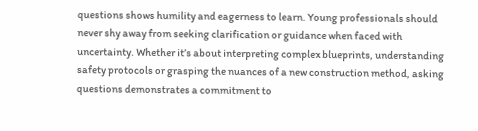questions shows humility and eagerness to learn. Young professionals should never shy away from seeking clarification or guidance when faced with uncertainty. Whether it’s about interpreting complex blueprints, understanding safety protocols or grasping the nuances of a new construction method, asking questions demonstrates a commitment to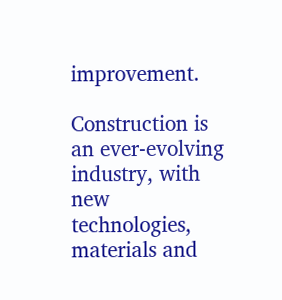improvement.

Construction is an ever-evolving industry, with new technologies, materials and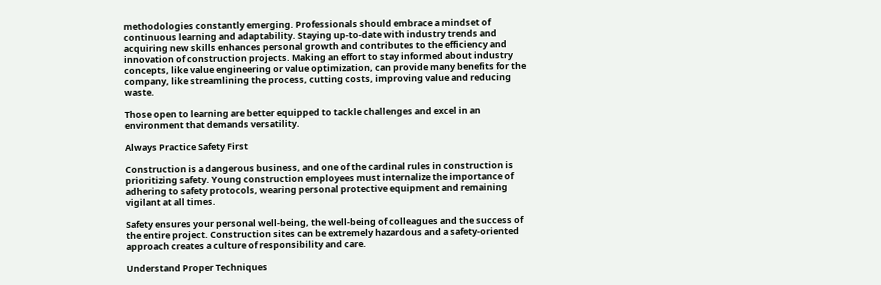methodologies constantly emerging. Professionals should embrace a mindset of continuous learning and adaptability. Staying up-to-date with industry trends and acquiring new skills enhances personal growth and contributes to the efficiency and innovation of construction projects. Making an effort to stay informed about industry concepts, like value engineering or value optimization, can provide many benefits for the company, like streamlining the process, cutting costs, improving value and reducing waste.

Those open to learning are better equipped to tackle challenges and excel in an environment that demands versatility.

Always Practice Safety First

Construction is a dangerous business, and one of the cardinal rules in construction is prioritizing safety. Young construction employees must internalize the importance of adhering to safety protocols, wearing personal protective equipment and remaining vigilant at all times.

Safety ensures your personal well-being, the well-being of colleagues and the success of the entire project. Construction sites can be extremely hazardous and a safety-oriented approach creates a culture of responsibility and care.

Understand Proper Techniques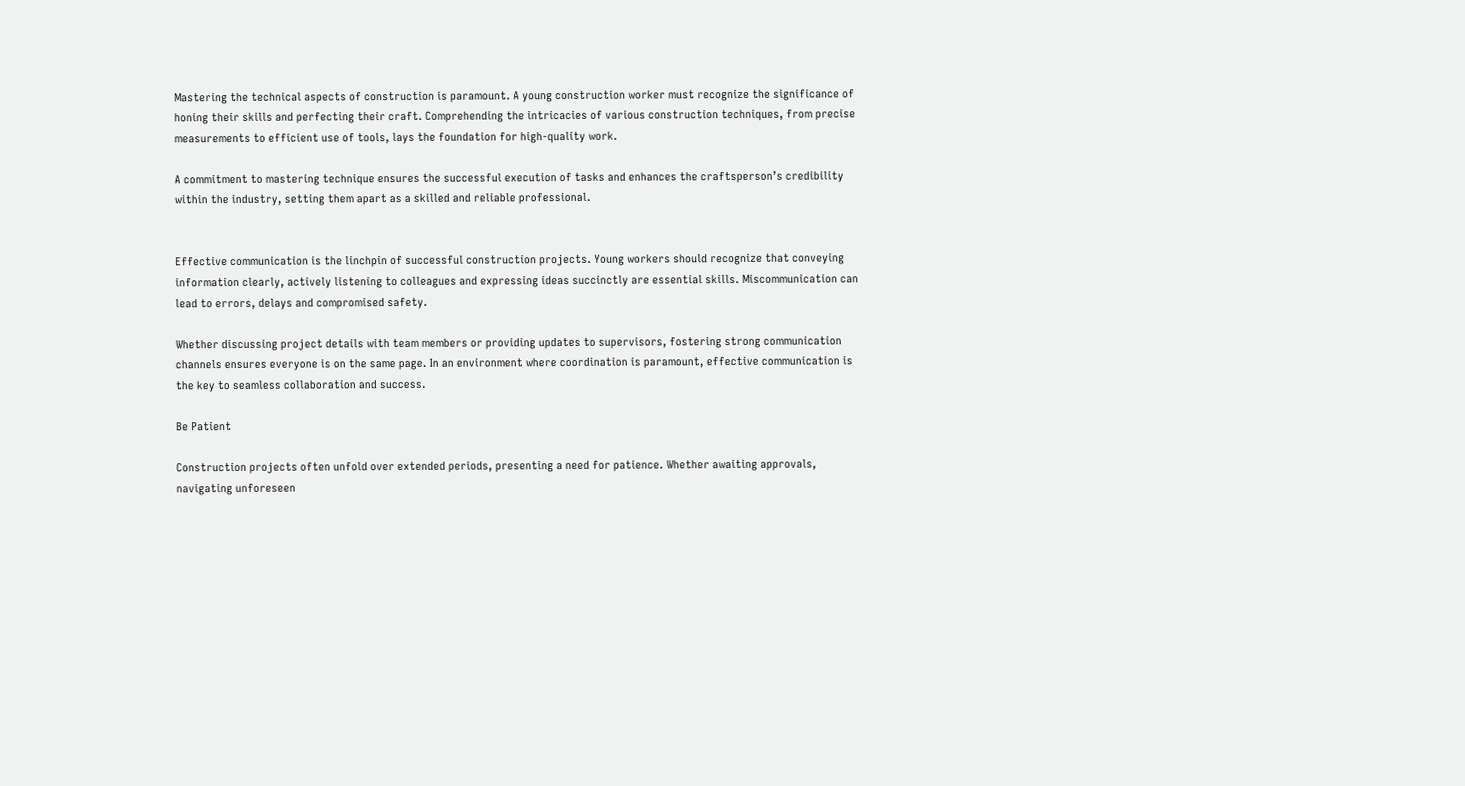Mastering the technical aspects of construction is paramount. A young construction worker must recognize the significance of honing their skills and perfecting their craft. Comprehending the intricacies of various construction techniques, from precise measurements to efficient use of tools, lays the foundation for high-quality work.

A commitment to mastering technique ensures the successful execution of tasks and enhances the craftsperson’s credibility within the industry, setting them apart as a skilled and reliable professional.


Effective communication is the linchpin of successful construction projects. Young workers should recognize that conveying information clearly, actively listening to colleagues and expressing ideas succinctly are essential skills. Miscommunication can lead to errors, delays and compromised safety.

Whether discussing project details with team members or providing updates to supervisors, fostering strong communication channels ensures everyone is on the same page. In an environment where coordination is paramount, effective communication is the key to seamless collaboration and success.

Be Patient

Construction projects often unfold over extended periods, presenting a need for patience. Whether awaiting approvals, navigating unforeseen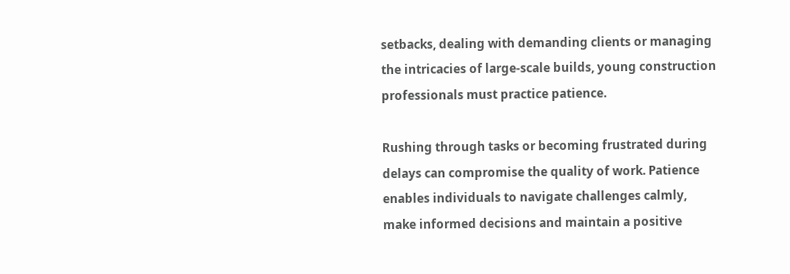setbacks, dealing with demanding clients or managing the intricacies of large-scale builds, young construction professionals must practice patience.

Rushing through tasks or becoming frustrated during delays can compromise the quality of work. Patience enables individuals to navigate challenges calmly, make informed decisions and maintain a positive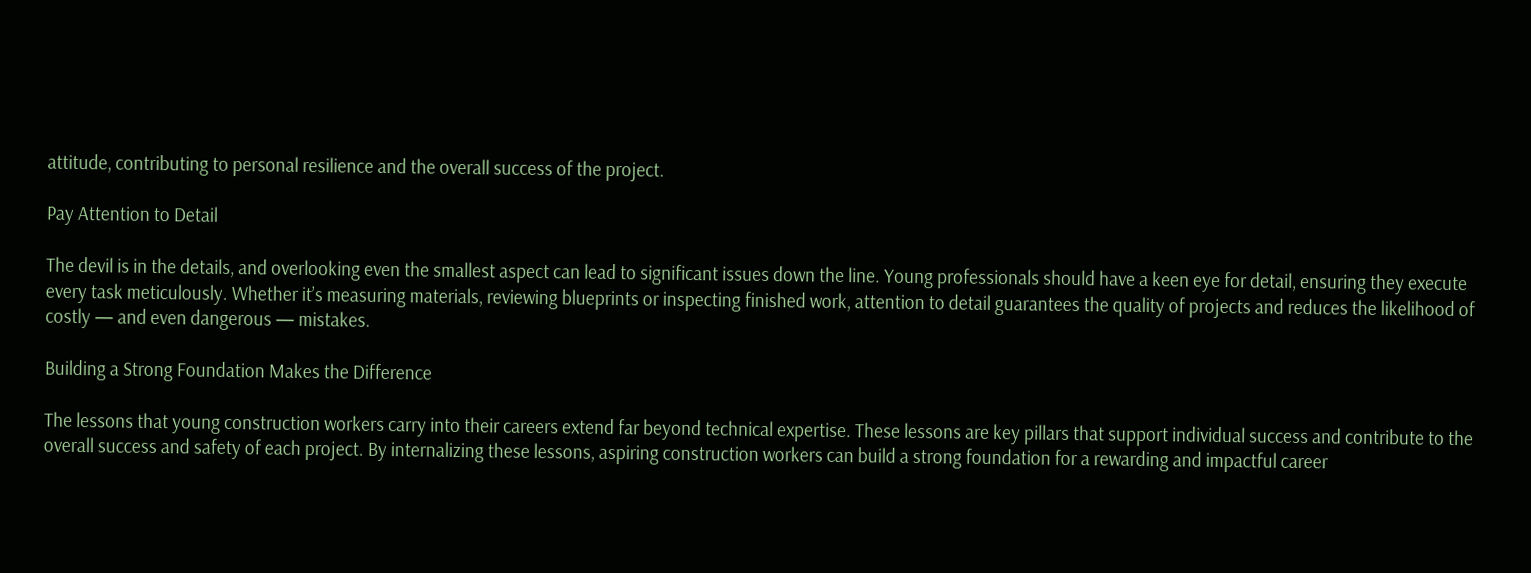attitude, contributing to personal resilience and the overall success of the project.

Pay Attention to Detail

The devil is in the details, and overlooking even the smallest aspect can lead to significant issues down the line. Young professionals should have a keen eye for detail, ensuring they execute every task meticulously. Whether it’s measuring materials, reviewing blueprints or inspecting finished work, attention to detail guarantees the quality of projects and reduces the likelihood of costly — and even dangerous — mistakes.

Building a Strong Foundation Makes the Difference

The lessons that young construction workers carry into their careers extend far beyond technical expertise. These lessons are key pillars that support individual success and contribute to the overall success and safety of each project. By internalizing these lessons, aspiring construction workers can build a strong foundation for a rewarding and impactful career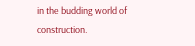in the budding world of construction.